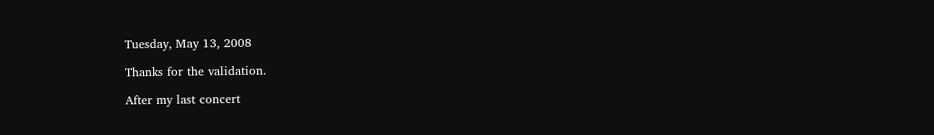Tuesday, May 13, 2008

Thanks for the validation.

After my last concert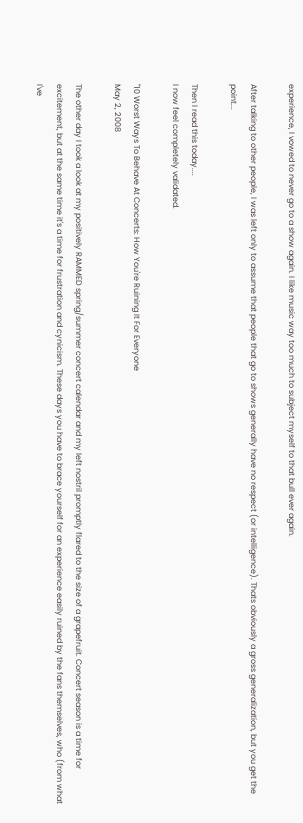experience, I vowed to never go to a show again. I like music way too much to subject myself to that bull ever again.

After talking to other people, I was left only to assume that people that go to shows generally have no respect (or intelligence). Thats obviously a gross generalization, but you get the point...

Then I read this today....
I now feel completely validated.

"10 Worst Ways To Behave At Concerts: How You're Ruining It For Everyone
May 2, 2008

The other day I took a look at my positively RAMMED spring/summer concert calendar and my left nostril promptly flared to the size of a grapefruit. Concert season is a time for excitement, but at the same time it's a time for frustration and cynicism. These days you have to brace yourself for an experience easily ruined by the fans themselves, who (from what I've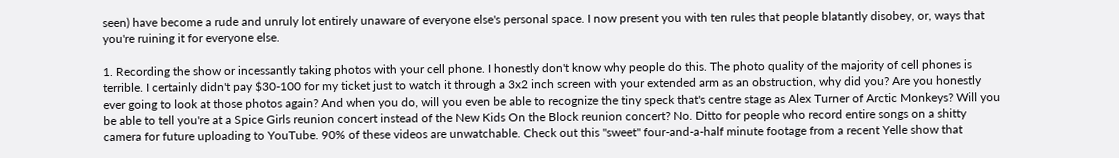seen) have become a rude and unruly lot entirely unaware of everyone else's personal space. I now present you with ten rules that people blatantly disobey, or, ways that you're ruining it for everyone else.

1. Recording the show or incessantly taking photos with your cell phone. I honestly don't know why people do this. The photo quality of the majority of cell phones is terrible. I certainly didn't pay $30-100 for my ticket just to watch it through a 3x2 inch screen with your extended arm as an obstruction, why did you? Are you honestly ever going to look at those photos again? And when you do, will you even be able to recognize the tiny speck that's centre stage as Alex Turner of Arctic Monkeys? Will you be able to tell you're at a Spice Girls reunion concert instead of the New Kids On the Block reunion concert? No. Ditto for people who record entire songs on a shitty camera for future uploading to YouTube. 90% of these videos are unwatchable. Check out this "sweet" four-and-a-half minute footage from a recent Yelle show that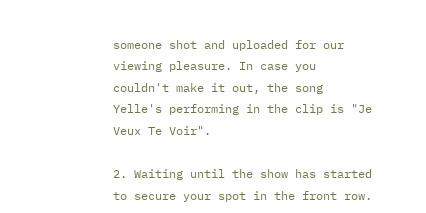someone shot and uploaded for our viewing pleasure. In case you couldn't make it out, the song Yelle's performing in the clip is "Je Veux Te Voir".

2. Waiting until the show has started to secure your spot in the front row.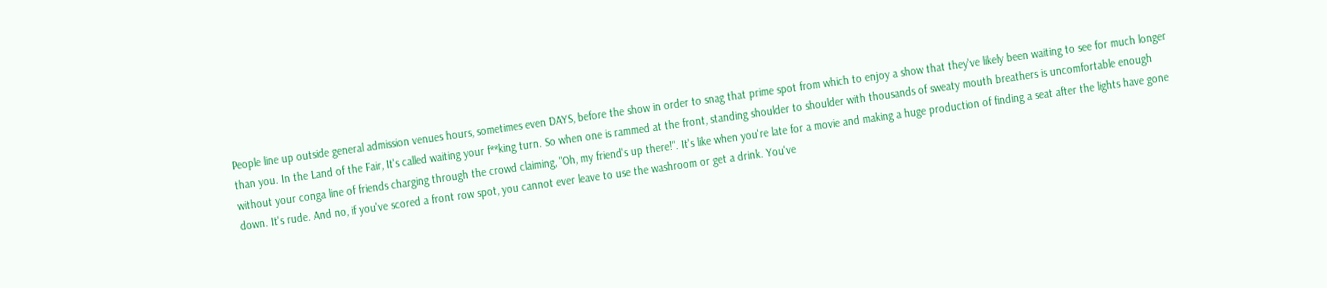People line up outside general admission venues hours, sometimes even DAYS, before the show in order to snag that prime spot from which to enjoy a show that they've likely been waiting to see for much longer than you. In the Land of the Fair, It's called waiting your f**king turn. So when one is rammed at the front, standing shoulder to shoulder with thousands of sweaty mouth breathers is uncomfortable enough without your conga line of friends charging through the crowd claiming, "Oh, my friend's up there!". It's like when you're late for a movie and making a huge production of finding a seat after the lights have gone down. It's rude. And no, if you've scored a front row spot, you cannot ever leave to use the washroom or get a drink. You've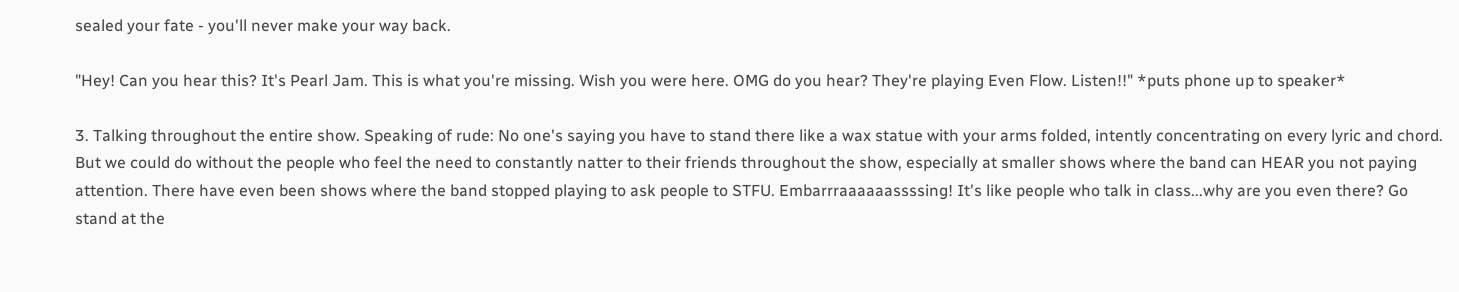sealed your fate - you'll never make your way back.

"Hey! Can you hear this? It's Pearl Jam. This is what you're missing. Wish you were here. OMG do you hear? They're playing Even Flow. Listen!!" *puts phone up to speaker*

3. Talking throughout the entire show. Speaking of rude: No one's saying you have to stand there like a wax statue with your arms folded, intently concentrating on every lyric and chord. But we could do without the people who feel the need to constantly natter to their friends throughout the show, especially at smaller shows where the band can HEAR you not paying attention. There have even been shows where the band stopped playing to ask people to STFU. Embarrraaaaaassssing! It's like people who talk in class...why are you even there? Go stand at the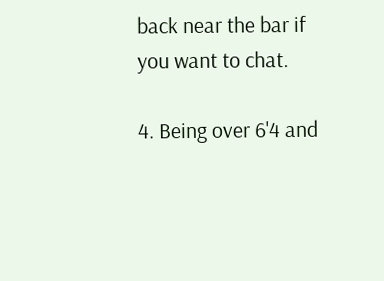back near the bar if you want to chat.

4. Being over 6'4 and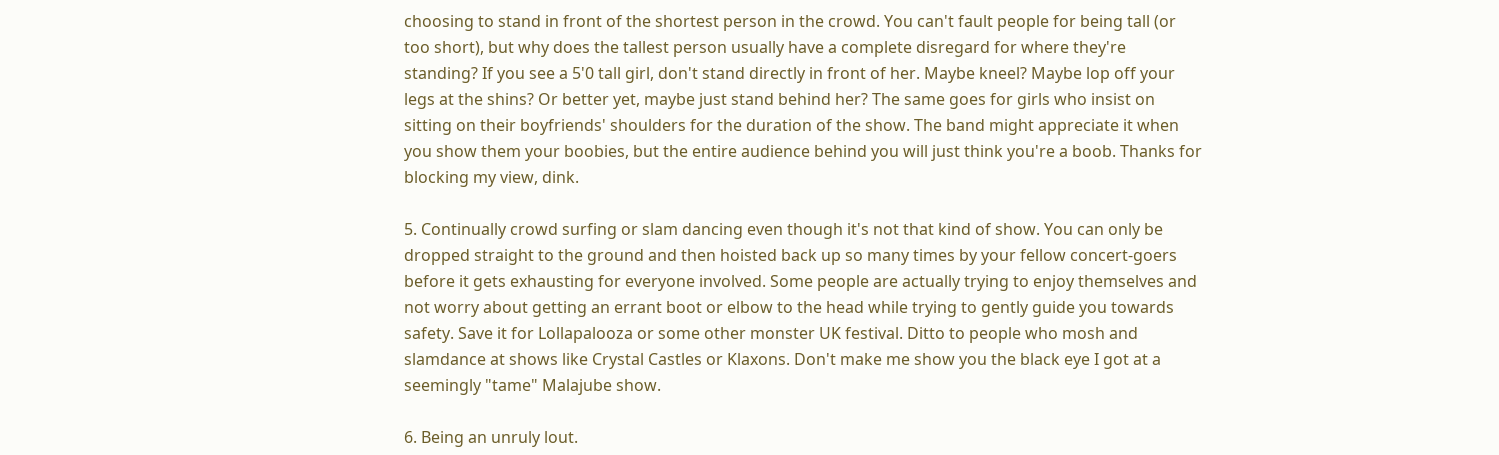choosing to stand in front of the shortest person in the crowd. You can't fault people for being tall (or too short), but why does the tallest person usually have a complete disregard for where they're standing? If you see a 5'0 tall girl, don't stand directly in front of her. Maybe kneel? Maybe lop off your legs at the shins? Or better yet, maybe just stand behind her? The same goes for girls who insist on sitting on their boyfriends' shoulders for the duration of the show. The band might appreciate it when you show them your boobies, but the entire audience behind you will just think you're a boob. Thanks for blocking my view, dink.

5. Continually crowd surfing or slam dancing even though it's not that kind of show. You can only be dropped straight to the ground and then hoisted back up so many times by your fellow concert-goers before it gets exhausting for everyone involved. Some people are actually trying to enjoy themselves and not worry about getting an errant boot or elbow to the head while trying to gently guide you towards safety. Save it for Lollapalooza or some other monster UK festival. Ditto to people who mosh and slamdance at shows like Crystal Castles or Klaxons. Don't make me show you the black eye I got at a seemingly "tame" Malajube show.

6. Being an unruly lout.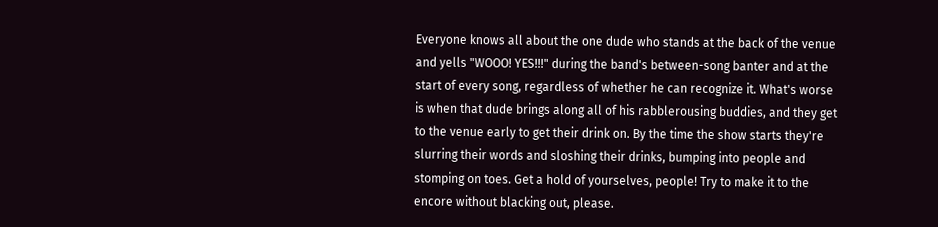Everyone knows all about the one dude who stands at the back of the venue and yells "WOOO! YES!!!" during the band's between-song banter and at the start of every song, regardless of whether he can recognize it. What's worse is when that dude brings along all of his rabblerousing buddies, and they get to the venue early to get their drink on. By the time the show starts they're slurring their words and sloshing their drinks, bumping into people and stomping on toes. Get a hold of yourselves, people! Try to make it to the encore without blacking out, please.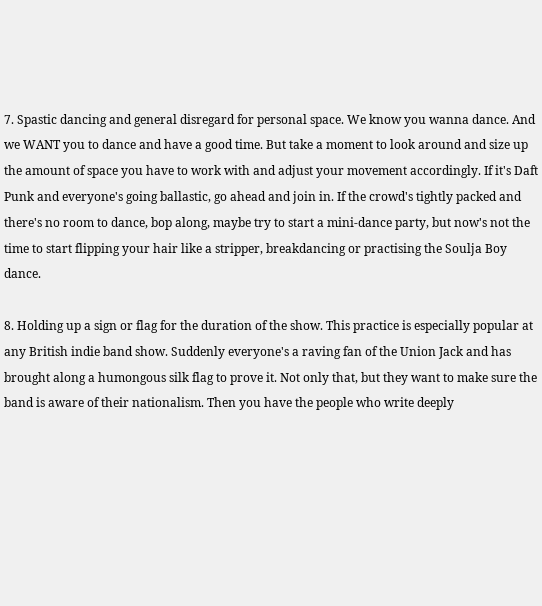7. Spastic dancing and general disregard for personal space. We know you wanna dance. And we WANT you to dance and have a good time. But take a moment to look around and size up the amount of space you have to work with and adjust your movement accordingly. If it's Daft Punk and everyone's going ballastic, go ahead and join in. If the crowd's tightly packed and there's no room to dance, bop along, maybe try to start a mini-dance party, but now's not the time to start flipping your hair like a stripper, breakdancing or practising the Soulja Boy dance.

8. Holding up a sign or flag for the duration of the show. This practice is especially popular at any British indie band show. Suddenly everyone's a raving fan of the Union Jack and has brought along a humongous silk flag to prove it. Not only that, but they want to make sure the band is aware of their nationalism. Then you have the people who write deeply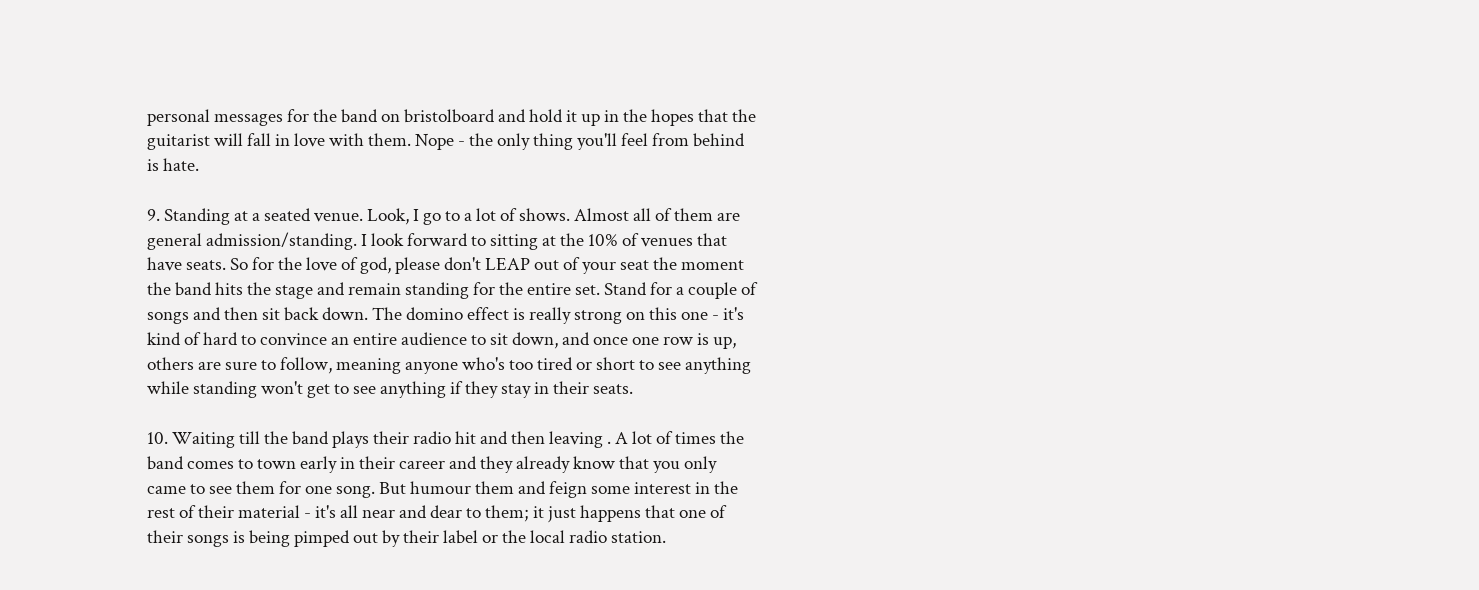personal messages for the band on bristolboard and hold it up in the hopes that the guitarist will fall in love with them. Nope - the only thing you'll feel from behind is hate.

9. Standing at a seated venue. Look, I go to a lot of shows. Almost all of them are general admission/standing. I look forward to sitting at the 10% of venues that have seats. So for the love of god, please don't LEAP out of your seat the moment the band hits the stage and remain standing for the entire set. Stand for a couple of songs and then sit back down. The domino effect is really strong on this one - it's kind of hard to convince an entire audience to sit down, and once one row is up, others are sure to follow, meaning anyone who's too tired or short to see anything while standing won't get to see anything if they stay in their seats.

10. Waiting till the band plays their radio hit and then leaving . A lot of times the band comes to town early in their career and they already know that you only came to see them for one song. But humour them and feign some interest in the rest of their material - it's all near and dear to them; it just happens that one of their songs is being pimped out by their label or the local radio station.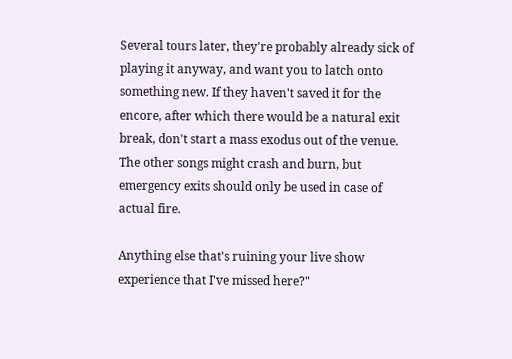Several tours later, they're probably already sick of playing it anyway, and want you to latch onto something new. If they haven't saved it for the encore, after which there would be a natural exit break, don't start a mass exodus out of the venue. The other songs might crash and burn, but emergency exits should only be used in case of actual fire.

Anything else that's ruining your live show experience that I've missed here?"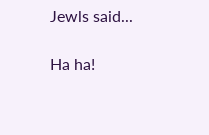Jewls said...

Ha ha!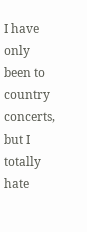I have only been to country concerts, but I totally hate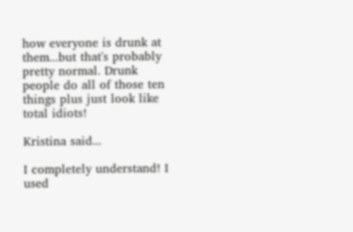how everyone is drunk at them...but that's probably pretty normal. Drunk people do all of those ten things plus just look like total idiots!

Kristina said...

I completely understand! I used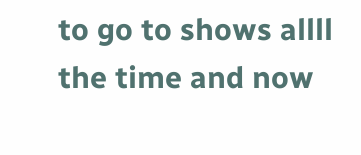to go to shows allll the time and now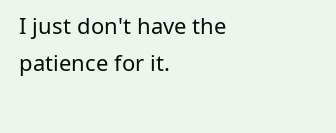I just don't have the patience for it.